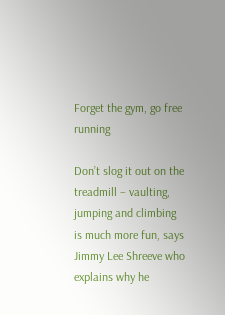Forget the gym, go free running

Don’t slog it out on the treadmill – vaulting, jumping and climbing is much more fun, says Jimmy Lee Shreeve who explains why he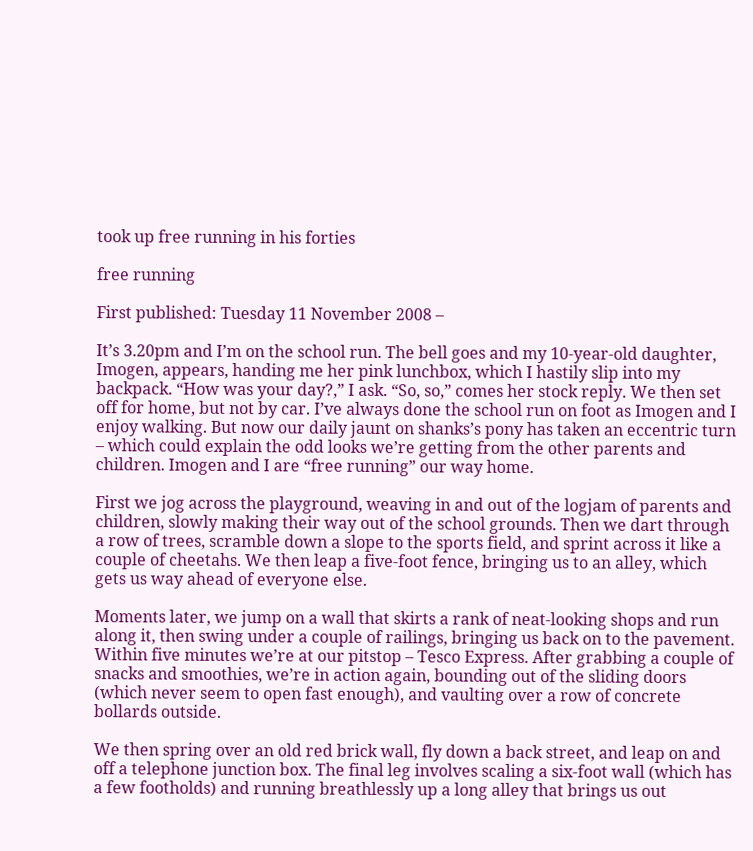took up free running in his forties

free running

First published: Tuesday 11 November 2008 –

It’s 3.20pm and I’m on the school run. The bell goes and my 10-year-old daughter, Imogen, appears, handing me her pink lunchbox, which I hastily slip into my backpack. “How was your day?,” I ask. “So, so,” comes her stock reply. We then set off for home, but not by car. I’ve always done the school run on foot as Imogen and I enjoy walking. But now our daily jaunt on shanks’s pony has taken an eccentric turn – which could explain the odd looks we’re getting from the other parents and children. Imogen and I are “free running” our way home.

First we jog across the playground, weaving in and out of the logjam of parents and children, slowly making their way out of the school grounds. Then we dart through a row of trees, scramble down a slope to the sports field, and sprint across it like a couple of cheetahs. We then leap a five-foot fence, bringing us to an alley, which gets us way ahead of everyone else.

Moments later, we jump on a wall that skirts a rank of neat-looking shops and run along it, then swing under a couple of railings, bringing us back on to the pavement. Within five minutes we’re at our pitstop – Tesco Express. After grabbing a couple of snacks and smoothies, we’re in action again, bounding out of the sliding doors (which never seem to open fast enough), and vaulting over a row of concrete bollards outside.

We then spring over an old red brick wall, fly down a back street, and leap on and off a telephone junction box. The final leg involves scaling a six-foot wall (which has a few footholds) and running breathlessly up a long alley that brings us out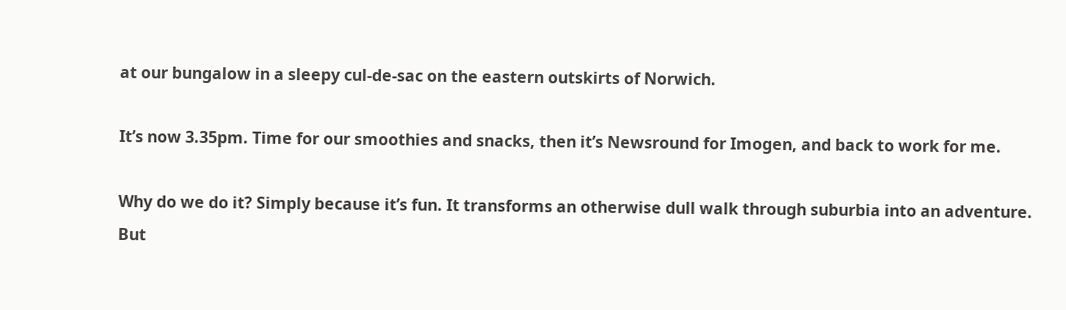at our bungalow in a sleepy cul-de-sac on the eastern outskirts of Norwich.

It’s now 3.35pm. Time for our smoothies and snacks, then it’s Newsround for Imogen, and back to work for me.

Why do we do it? Simply because it’s fun. It transforms an otherwise dull walk through suburbia into an adventure. But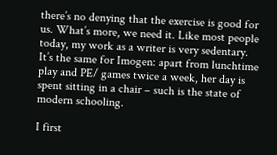there’s no denying that the exercise is good for us. What’s more, we need it. Like most people today, my work as a writer is very sedentary. It’s the same for Imogen: apart from lunchtime play and PE/ games twice a week, her day is spent sitting in a chair – such is the state of modern schooling.

I first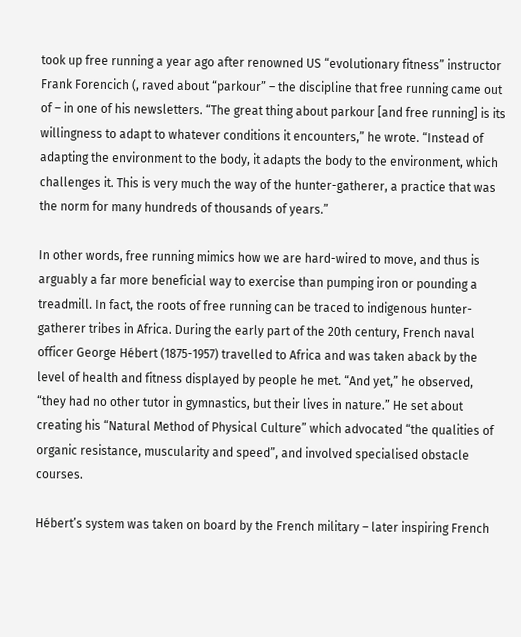took up free running a year ago after renowned US “evolutionary fitness” instructor Frank Forencich (, raved about “parkour” – the discipline that free running came out of – in one of his newsletters. “The great thing about parkour [and free running] is its willingness to adapt to whatever conditions it encounters,” he wrote. “Instead of adapting the environment to the body, it adapts the body to the environment, which challenges it. This is very much the way of the hunter-gatherer, a practice that was the norm for many hundreds of thousands of years.”

In other words, free running mimics how we are hard-wired to move, and thus is arguably a far more beneficial way to exercise than pumping iron or pounding a treadmill. In fact, the roots of free running can be traced to indigenous hunter-gatherer tribes in Africa. During the early part of the 20th century, French naval officer George Hébert (1875-1957) travelled to Africa and was taken aback by the level of health and fitness displayed by people he met. “And yet,” he observed, “they had no other tutor in gymnastics, but their lives in nature.” He set about creating his “Natural Method of Physical Culture” which advocated “the qualities of organic resistance, muscularity and speed”, and involved specialised obstacle courses.

Hébert’s system was taken on board by the French military – later inspiring French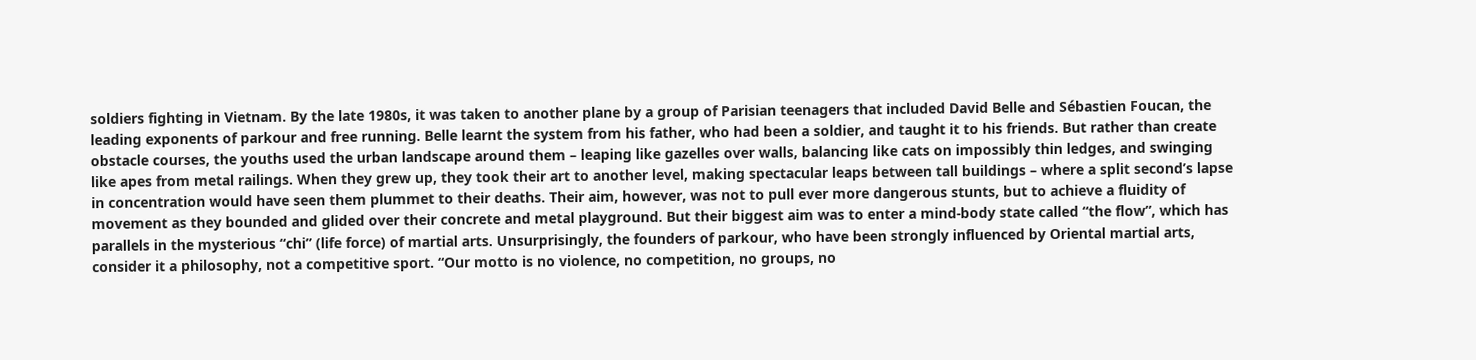soldiers fighting in Vietnam. By the late 1980s, it was taken to another plane by a group of Parisian teenagers that included David Belle and Sébastien Foucan, the leading exponents of parkour and free running. Belle learnt the system from his father, who had been a soldier, and taught it to his friends. But rather than create obstacle courses, the youths used the urban landscape around them – leaping like gazelles over walls, balancing like cats on impossibly thin ledges, and swinging like apes from metal railings. When they grew up, they took their art to another level, making spectacular leaps between tall buildings – where a split second’s lapse in concentration would have seen them plummet to their deaths. Their aim, however, was not to pull ever more dangerous stunts, but to achieve a fluidity of movement as they bounded and glided over their concrete and metal playground. But their biggest aim was to enter a mind-body state called “the flow”, which has parallels in the mysterious “chi” (life force) of martial arts. Unsurprisingly, the founders of parkour, who have been strongly influenced by Oriental martial arts, consider it a philosophy, not a competitive sport. “Our motto is no violence, no competition, no groups, no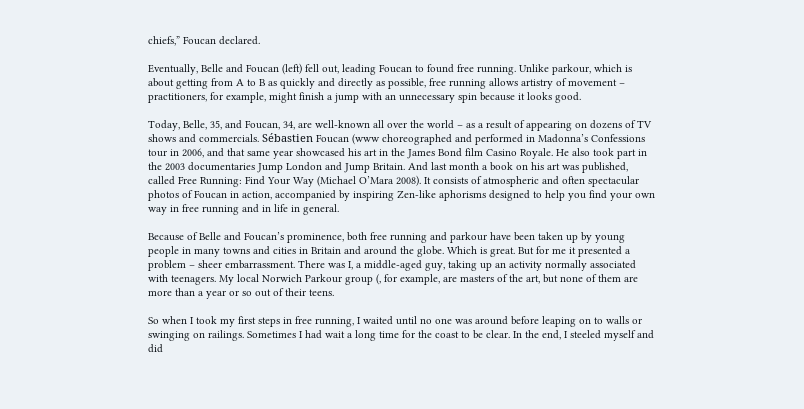chiefs,” Foucan declared.

Eventually, Belle and Foucan (left) fell out, leading Foucan to found free running. Unlike parkour, which is about getting from A to B as quickly and directly as possible, free running allows artistry of movement – practitioners, for example, might finish a jump with an unnecessary spin because it looks good.

Today, Belle, 35, and Foucan, 34, are well-known all over the world – as a result of appearing on dozens of TV shows and commercials. Sébastien Foucan (www choreographed and performed in Madonna’s Confessions tour in 2006, and that same year showcased his art in the James Bond film Casino Royale. He also took part in the 2003 documentaries Jump London and Jump Britain. And last month a book on his art was published, called Free Running: Find Your Way (Michael O’Mara 2008). It consists of atmospheric and often spectacular photos of Foucan in action, accompanied by inspiring Zen-like aphorisms designed to help you find your own way in free running and in life in general.

Because of Belle and Foucan’s prominence, both free running and parkour have been taken up by young people in many towns and cities in Britain and around the globe. Which is great. But for me it presented a problem – sheer embarrassment. There was I, a middle-aged guy, taking up an activity normally associated with teenagers. My local Norwich Parkour group (, for example, are masters of the art, but none of them are more than a year or so out of their teens.

So when I took my first steps in free running, I waited until no one was around before leaping on to walls or swinging on railings. Sometimes I had wait a long time for the coast to be clear. In the end, I steeled myself and did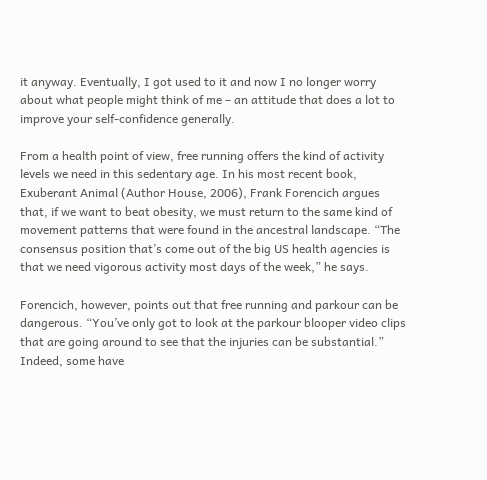it anyway. Eventually, I got used to it and now I no longer worry about what people might think of me – an attitude that does a lot to improve your self-confidence generally.

From a health point of view, free running offers the kind of activity levels we need in this sedentary age. In his most recent book, Exuberant Animal (Author House, 2006), Frank Forencich argues that, if we want to beat obesity, we must return to the same kind of movement patterns that were found in the ancestral landscape. “The consensus position that’s come out of the big US health agencies is that we need vigorous activity most days of the week,” he says.

Forencich, however, points out that free running and parkour can be dangerous. “You’ve only got to look at the parkour blooper video clips that are going around to see that the injuries can be substantial.” Indeed, some have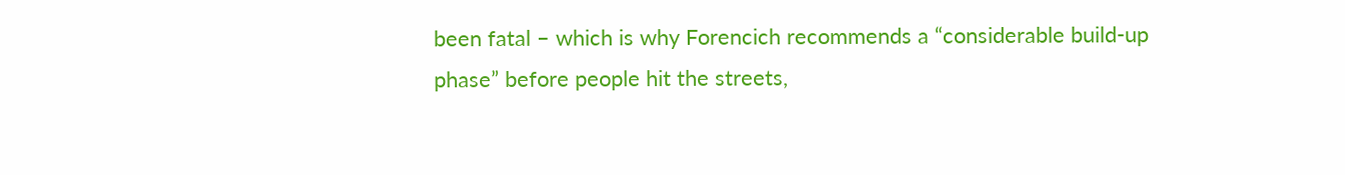been fatal – which is why Forencich recommends a “considerable build-up phase” before people hit the streets,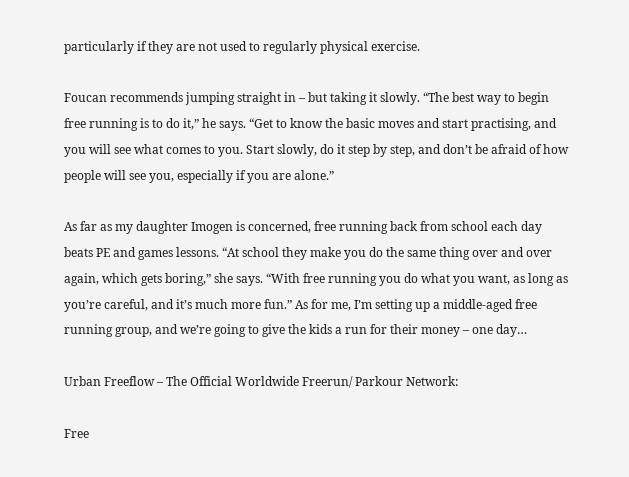particularly if they are not used to regularly physical exercise.

Foucan recommends jumping straight in – but taking it slowly. “The best way to begin free running is to do it,” he says. “Get to know the basic moves and start practising, and you will see what comes to you. Start slowly, do it step by step, and don’t be afraid of how people will see you, especially if you are alone.”

As far as my daughter Imogen is concerned, free running back from school each day beats PE and games lessons. “At school they make you do the same thing over and over again, which gets boring,” she says. “With free running you do what you want, as long as you’re careful, and it’s much more fun.” As for me, I’m setting up a middle-aged free running group, and we’re going to give the kids a run for their money – one day…

Urban Freeflow – The Official Worldwide Freerun/ Parkour Network:

Free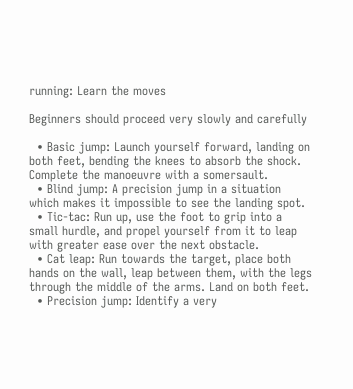running: Learn the moves

Beginners should proceed very slowly and carefully

  • Basic jump: Launch yourself forward, landing on both feet, bending the knees to absorb the shock. Complete the manoeuvre with a somersault.
  • Blind jump: A precision jump in a situation which makes it impossible to see the landing spot.
  • Tic-tac: Run up, use the foot to grip into a small hurdle, and propel yourself from it to leap with greater ease over the next obstacle.
  • Cat leap: Run towards the target, place both hands on the wall, leap between them, with the legs through the middle of the arms. Land on both feet.
  • Precision jump: Identify a very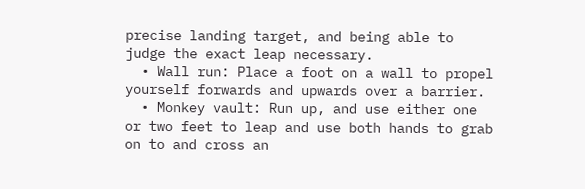precise landing target, and being able to judge the exact leap necessary.
  • Wall run: Place a foot on a wall to propel yourself forwards and upwards over a barrier.
  • Monkey vault: Run up, and use either one or two feet to leap and use both hands to grab on to and cross an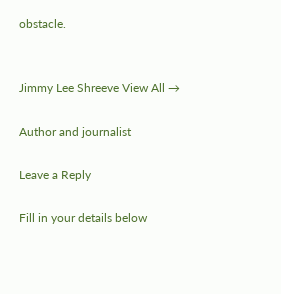obstacle.


Jimmy Lee Shreeve View All →

Author and journalist

Leave a Reply

Fill in your details below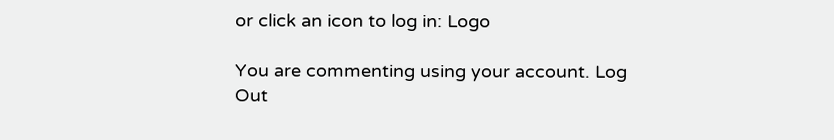or click an icon to log in: Logo

You are commenting using your account. Log Out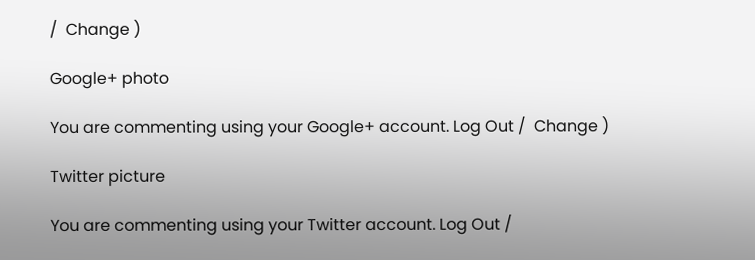/  Change )

Google+ photo

You are commenting using your Google+ account. Log Out /  Change )

Twitter picture

You are commenting using your Twitter account. Log Out /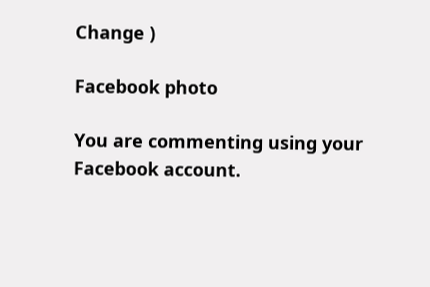Change )

Facebook photo

You are commenting using your Facebook account.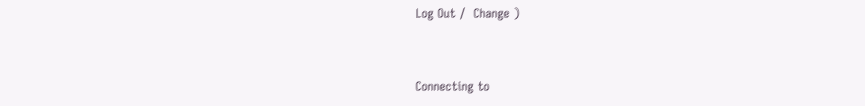Log Out /  Change )


Connecting to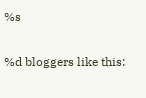%s

%d bloggers like this: